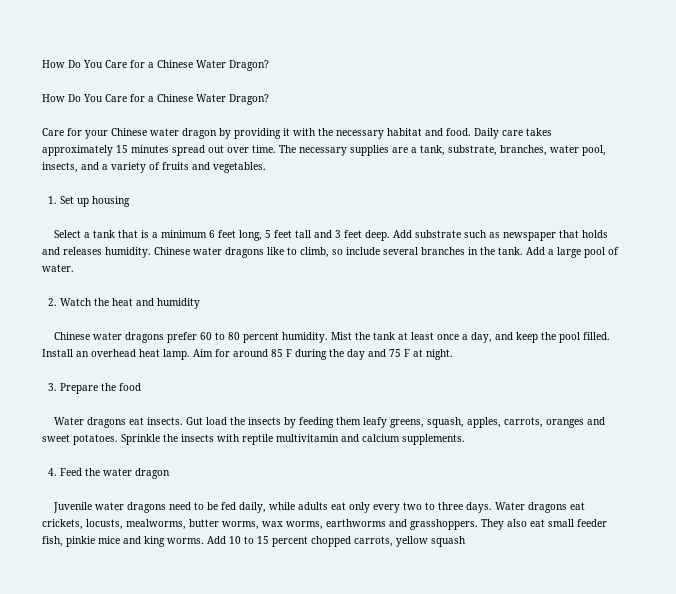How Do You Care for a Chinese Water Dragon?

How Do You Care for a Chinese Water Dragon?

Care for your Chinese water dragon by providing it with the necessary habitat and food. Daily care takes approximately 15 minutes spread out over time. The necessary supplies are a tank, substrate, branches, water pool, insects, and a variety of fruits and vegetables.

  1. Set up housing

    Select a tank that is a minimum 6 feet long, 5 feet tall and 3 feet deep. Add substrate such as newspaper that holds and releases humidity. Chinese water dragons like to climb, so include several branches in the tank. Add a large pool of water.

  2. Watch the heat and humidity

    Chinese water dragons prefer 60 to 80 percent humidity. Mist the tank at least once a day, and keep the pool filled. Install an overhead heat lamp. Aim for around 85 F during the day and 75 F at night.

  3. Prepare the food

    Water dragons eat insects. Gut load the insects by feeding them leafy greens, squash, apples, carrots, oranges and sweet potatoes. Sprinkle the insects with reptile multivitamin and calcium supplements.

  4. Feed the water dragon

    Juvenile water dragons need to be fed daily, while adults eat only every two to three days. Water dragons eat crickets, locusts, mealworms, butter worms, wax worms, earthworms and grasshoppers. They also eat small feeder fish, pinkie mice and king worms. Add 10 to 15 percent chopped carrots, yellow squash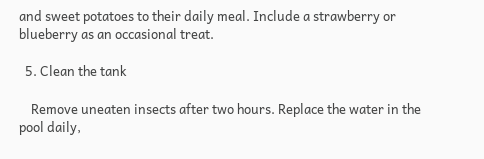and sweet potatoes to their daily meal. Include a strawberry or blueberry as an occasional treat.

  5. Clean the tank

    Remove uneaten insects after two hours. Replace the water in the pool daily,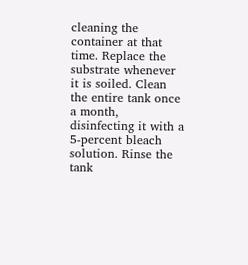cleaning the container at that time. Replace the substrate whenever it is soiled. Clean the entire tank once a month, disinfecting it with a 5-percent bleach solution. Rinse the tank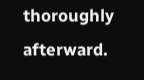thoroughly afterward.